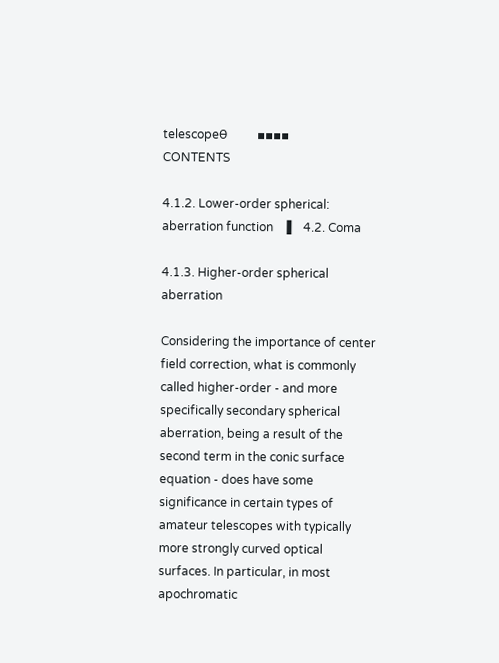telescopeѲ          ▪▪▪▪                                             CONTENTS

4.1.2. Lower-order spherical: aberration function   ▐    4.2. Coma

4.1.3. Higher-order spherical aberration

Considering the importance of center field correction, what is commonly called higher-order - and more specifically secondary spherical aberration, being a result of the second term in the conic surface equation - does have some significance in certain types of amateur telescopes with typically more strongly curved optical surfaces. In particular, in most apochromatic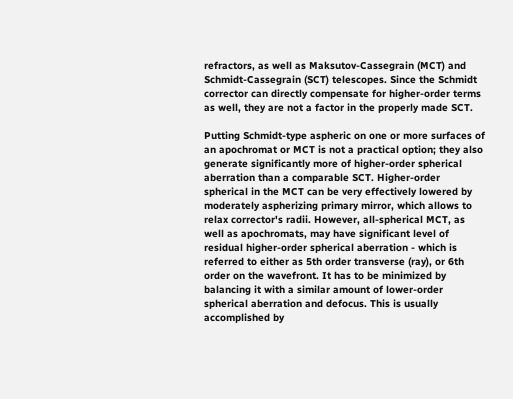refractors, as well as Maksutov-Cassegrain (MCT) and Schmidt-Cassegrain (SCT) telescopes. Since the Schmidt corrector can directly compensate for higher-order terms as well, they are not a factor in the properly made SCT.

Putting Schmidt-type aspheric on one or more surfaces of an apochromat or MCT is not a practical option; they also generate significantly more of higher-order spherical aberration than a comparable SCT. Higher-order spherical in the MCT can be very effectively lowered by moderately aspherizing primary mirror, which allows to relax corrector's radii. However, all-spherical MCT, as well as apochromats, may have significant level of residual higher-order spherical aberration - which is referred to either as 5th order transverse (ray), or 6th order on the wavefront. It has to be minimized by balancing it with a similar amount of lower-order spherical aberration and defocus. This is usually accomplished by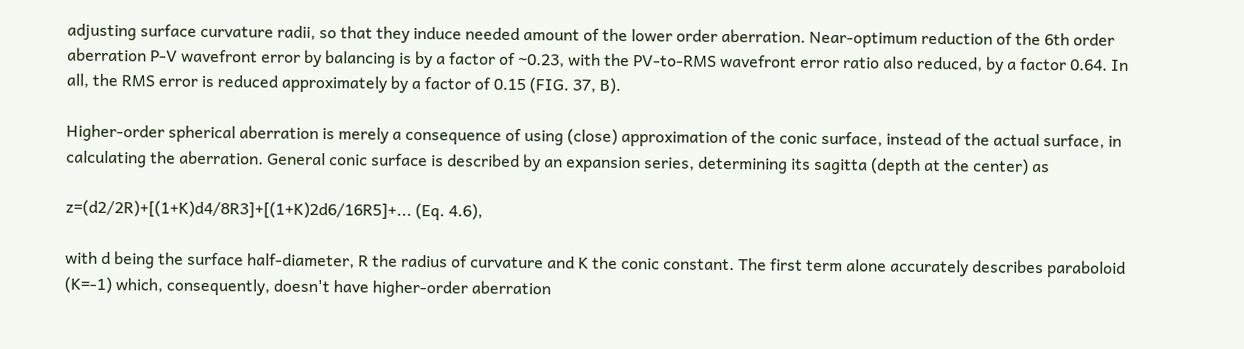adjusting surface curvature radii, so that they induce needed amount of the lower order aberration. Near-optimum reduction of the 6th order aberration P-V wavefront error by balancing is by a factor of ~0.23, with the PV-to-RMS wavefront error ratio also reduced, by a factor 0.64. In all, the RMS error is reduced approximately by a factor of 0.15 (FIG. 37, B).

Higher-order spherical aberration is merely a consequence of using (close) approximation of the conic surface, instead of the actual surface, in calculating the aberration. General conic surface is described by an expansion series, determining its sagitta (depth at the center) as

z=(d2/2R)+[(1+K)d4/8R3]+[(1+K)2d6/16R5]+... (Eq. 4.6),

with d being the surface half-diameter, R the radius of curvature and K the conic constant. The first term alone accurately describes paraboloid (K=-1) which, consequently, doesn't have higher-order aberration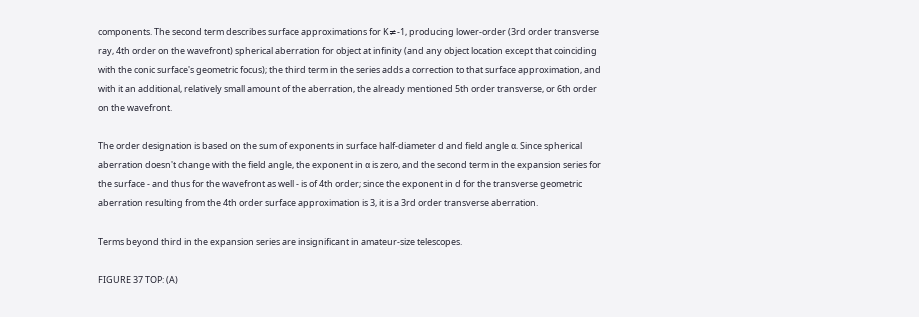components. The second term describes surface approximations for K≠-1, producing lower-order (3rd order transverse ray, 4th order on the wavefront) spherical aberration for object at infinity (and any object location except that coinciding with the conic surface's geometric focus); the third term in the series adds a correction to that surface approximation, and with it an additional, relatively small amount of the aberration, the already mentioned 5th order transverse, or 6th order on the wavefront.

The order designation is based on the sum of exponents in surface half-diameter d and field angle α. Since spherical aberration doesn't change with the field angle, the exponent in α is zero, and the second term in the expansion series for the surface - and thus for the wavefront as well - is of 4th order; since the exponent in d for the transverse geometric aberration resulting from the 4th order surface approximation is 3, it is a 3rd order transverse aberration.

Terms beyond third in the expansion series are insignificant in amateur-size telescopes.

FIGURE 37 TOP: (A)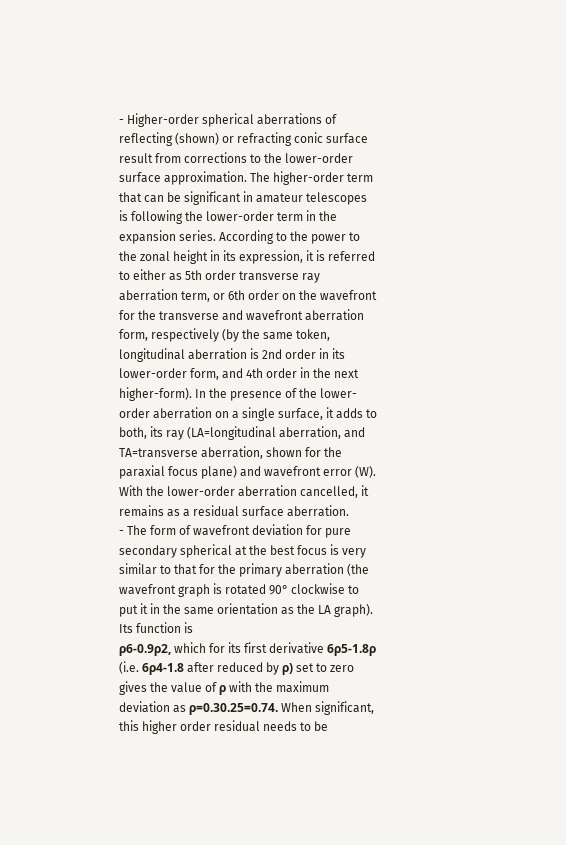- Higher-order spherical aberrations of reflecting (shown) or refracting conic surface result from corrections to the lower-order surface approximation. The higher-order term that can be significant in amateur telescopes is following the lower-order term in the expansion series. According to the power to the zonal height in its expression, it is referred to either as 5th order transverse ray aberration term, or 6th order on the wavefront for the transverse and wavefront aberration form, respectively (by the same token, longitudinal aberration is 2nd order in its lower-order form, and 4th order in the next higher-form). In the presence of the lower-order aberration on a single surface, it adds to both, its ray (LA=longitudinal aberration, and TA=transverse aberration, shown for the paraxial focus plane) and wavefront error (W). With the lower-order aberration cancelled, it remains as a residual surface aberration.
- The form of wavefront deviation for pure secondary spherical at the best focus is very similar to that for the primary aberration (the wavefront graph is rotated 90° clockwise to put it in the same orientation as the LA graph). Its function is
ρ6-0.9ρ2, which for its first derivative 6ρ5-1.8ρ (i.e. 6ρ4-1.8 after reduced by ρ) set to zero gives the value of ρ with the maximum deviation as ρ=0.30.25=0.74. When significant, this higher order residual needs to be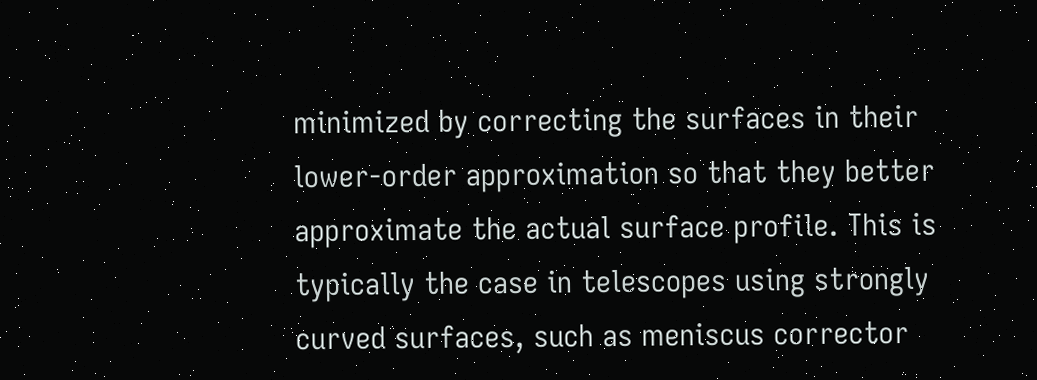minimized by correcting the surfaces in their lower-order approximation so that they better approximate the actual surface profile. This is typically the case in telescopes using strongly curved surfaces, such as meniscus corrector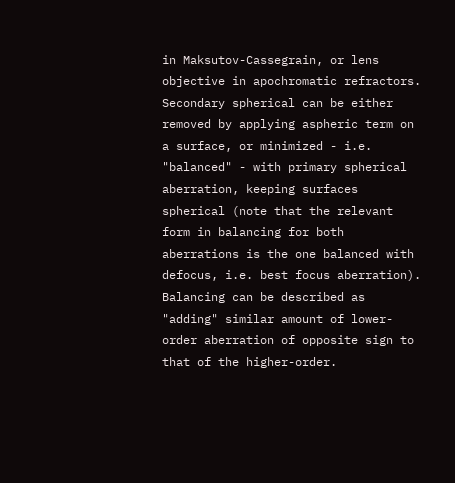in Maksutov-Cassegrain, or lens objective in apochromatic refractors. Secondary spherical can be either removed by applying aspheric term on a surface, or minimized - i.e. "balanced" - with primary spherical aberration, keeping surfaces spherical (note that the relevant form in balancing for both aberrations is the one balanced with defocus, i.e. best focus aberration). Balancing can be described as "adding" similar amount of lower-order aberration of opposite sign to that of the higher-order.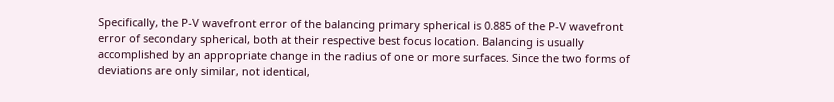Specifically, the P-V wavefront error of the balancing primary spherical is 0.885 of the P-V wavefront error of secondary spherical, both at their respective best focus location. Balancing is usually accomplished by an appropriate change in the radius of one or more surfaces. Since the two forms of deviations are only similar, not identical,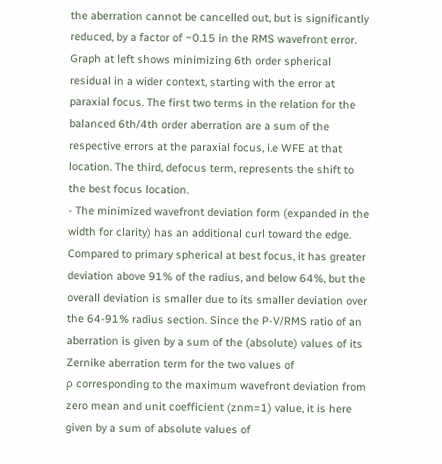the aberration cannot be cancelled out, but is significantly reduced, by a factor of ~0.15 in the RMS wavefront error. Graph at left shows minimizing 6th order spherical residual in a wider context, starting with the error at paraxial focus. The first two terms in the relation for the balanced 6th/4th order aberration are a sum of the respective errors at the paraxial focus, i.e WFE at that location. The third, defocus term, represents the shift to the best focus location.
- The minimized wavefront deviation form (expanded in the width for clarity) has an additional curl toward the edge. Compared to primary spherical at best focus, it has greater deviation above 91% of the radius, and below 64%, but the overall deviation is smaller due to its smaller deviation over the 64-91% radius section. Since the P-V/RMS ratio of an aberration is given by a sum of the (absolute) values of its Zernike aberration term for the two values of
ρ corresponding to the maximum wavefront deviation from zero mean and unit coefficient (znm=1) value, it is here given by a sum of absolute values of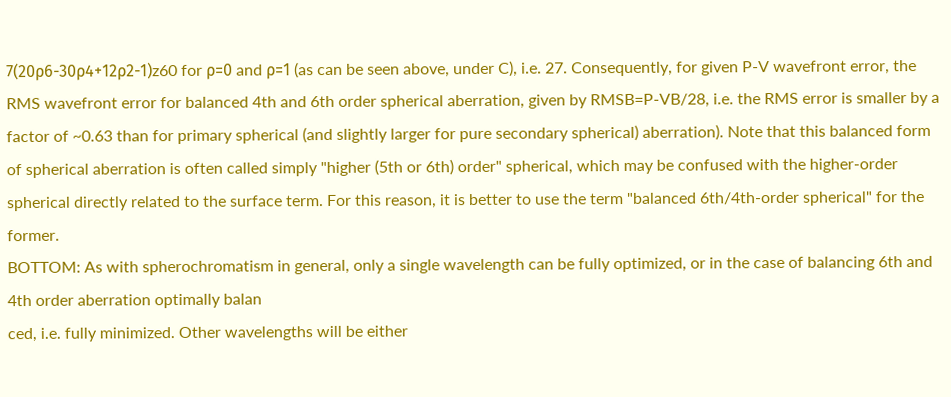7(20ρ6-30ρ4+12ρ2-1)z60 for ρ=0 and ρ=1 (as can be seen above, under C), i.e. 27. Consequently, for given P-V wavefront error, the RMS wavefront error for balanced 4th and 6th order spherical aberration, given by RMSB=P-VB/28, i.e. the RMS error is smaller by a factor of ~0.63 than for primary spherical (and slightly larger for pure secondary spherical) aberration). Note that this balanced form of spherical aberration is often called simply "higher (5th or 6th) order" spherical, which may be confused with the higher-order spherical directly related to the surface term. For this reason, it is better to use the term "balanced 6th/4th-order spherical" for the former.
BOTTOM: As with spherochromatism in general, only a single wavelength can be fully optimized, or in the case of balancing 6th and 4th order aberration optimally balan
ced, i.e. fully minimized. Other wavelengths will be either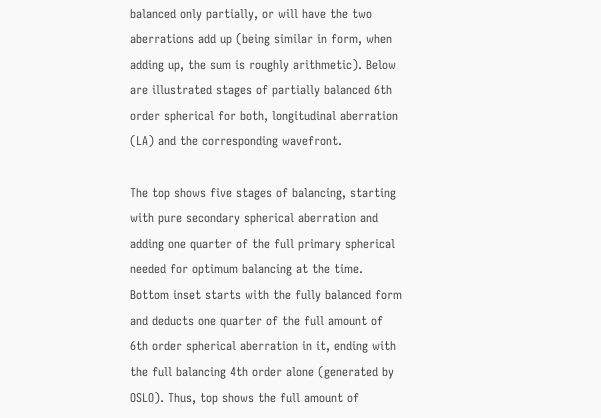balanced only partially, or will have the two aberrations add up (being similar in form, when adding up, the sum is roughly arithmetic). Below are illustrated stages of partially balanced 6th order spherical for both, longitudinal aberration (LA) and the corresponding wavefront.

The top shows five stages of balancing, starting with pure secondary spherical aberration and adding one quarter of the full primary spherical needed for optimum balancing at the time. Bottom inset starts with the fully balanced form and deducts one quarter of the full amount of 6th order spherical aberration in it, ending with the full balancing 4th order alone (generated by OSLO). Thus, top shows the full amount of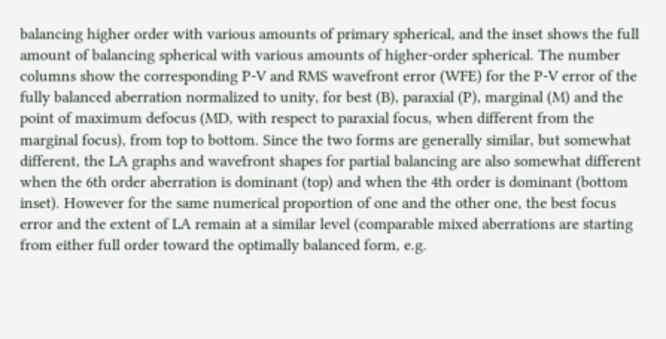balancing higher order with various amounts of primary spherical, and the inset shows the full amount of balancing spherical with various amounts of higher-order spherical. The number columns show the corresponding P-V and RMS wavefront error (WFE) for the P-V error of the fully balanced aberration normalized to unity, for best (B), paraxial (P), marginal (M) and the point of maximum defocus (MD, with respect to paraxial focus, when different from the marginal focus), from top to bottom. Since the two forms are generally similar, but somewhat different, the LA graphs and wavefront shapes for partial balancing are also somewhat different when the 6th order aberration is dominant (top) and when the 4th order is dominant (bottom inset). However for the same numerical proportion of one and the other one, the best focus error and the extent of LA remain at a similar level (comparable mixed aberrations are starting from either full order toward the optimally balanced form, e.g.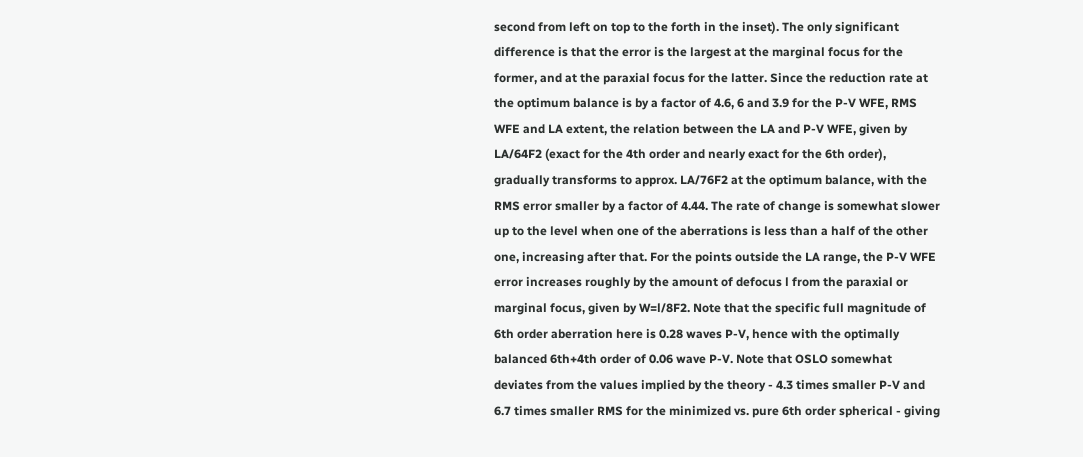second from left on top to the forth in the inset). The only significant difference is that the error is the largest at the marginal focus for the former, and at the paraxial focus for the latter. Since the reduction rate at the optimum balance is by a factor of 4.6, 6 and 3.9 for the P-V WFE, RMS WFE and LA extent, the relation between the LA and P-V WFE, given by LA/64F2 (exact for the 4th order and nearly exact for the 6th order), gradually transforms to approx. LA/76F2 at the optimum balance, with the RMS error smaller by a factor of 4.44. The rate of change is somewhat slower up to the level when one of the aberrations is less than a half of the other one, increasing after that. For the points outside the LA range, the P-V WFE error increases roughly by the amount of defocus l from the paraxial or marginal focus, given by W=l/8F2. Note that the specific full magnitude of 6th order aberration here is 0.28 waves P-V, hence with the optimally balanced 6th+4th order of 0.06 wave P-V. Note that OSLO somewhat deviates from the values implied by the theory - 4.3 times smaller P-V and 6.7 times smaller RMS for the minimized vs. pure 6th order spherical - giving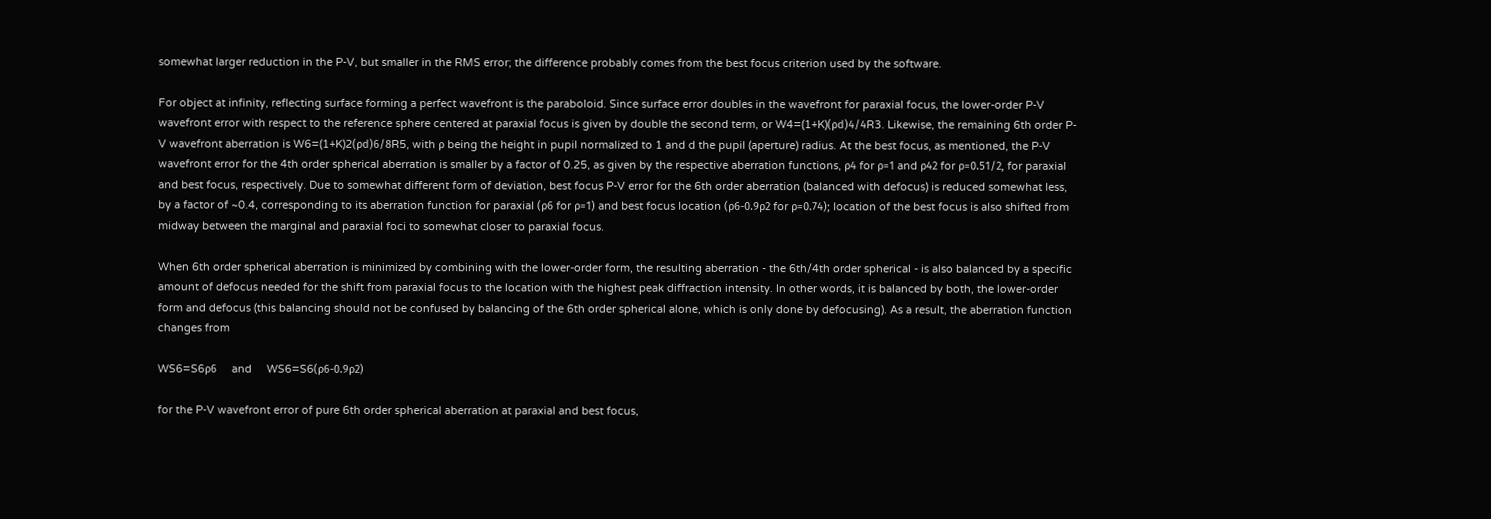somewhat larger reduction in the P-V, but smaller in the RMS error; the difference probably comes from the best focus criterion used by the software.

For object at infinity, reflecting surface forming a perfect wavefront is the paraboloid. Since surface error doubles in the wavefront for paraxial focus, the lower-order P-V wavefront error with respect to the reference sphere centered at paraxial focus is given by double the second term, or W4=(1+K)(ρd)4/4R3. Likewise, the remaining 6th order P-V wavefront aberration is W6=(1+K)2(ρd)6/8R5, with ρ being the height in pupil normalized to 1 and d the pupil (aperture) radius. At the best focus, as mentioned, the P-V wavefront error for the 4th order spherical aberration is smaller by a factor of 0.25, as given by the respective aberration functions, ρ4 for ρ=1 and ρ42 for ρ=0.51/2, for paraxial and best focus, respectively. Due to somewhat different form of deviation, best focus P-V error for the 6th order aberration (balanced with defocus) is reduced somewhat less, by a factor of ~0.4, corresponding to its aberration function for paraxial (ρ6 for ρ=1) and best focus location (ρ6-0.9ρ2 for ρ=0.74); location of the best focus is also shifted from midway between the marginal and paraxial foci to somewhat closer to paraxial focus.

When 6th order spherical aberration is minimized by combining with the lower-order form, the resulting aberration - the 6th/4th order spherical - is also balanced by a specific amount of defocus needed for the shift from paraxial focus to the location with the highest peak diffraction intensity. In other words, it is balanced by both, the lower-order form and defocus (this balancing should not be confused by balancing of the 6th order spherical alone, which is only done by defocusing). As a result, the aberration function changes from

WS6=S6ρ6     and     WS6=S6(ρ6-0.9ρ2)

for the P-V wavefront error of pure 6th order spherical aberration at paraxial and best focus,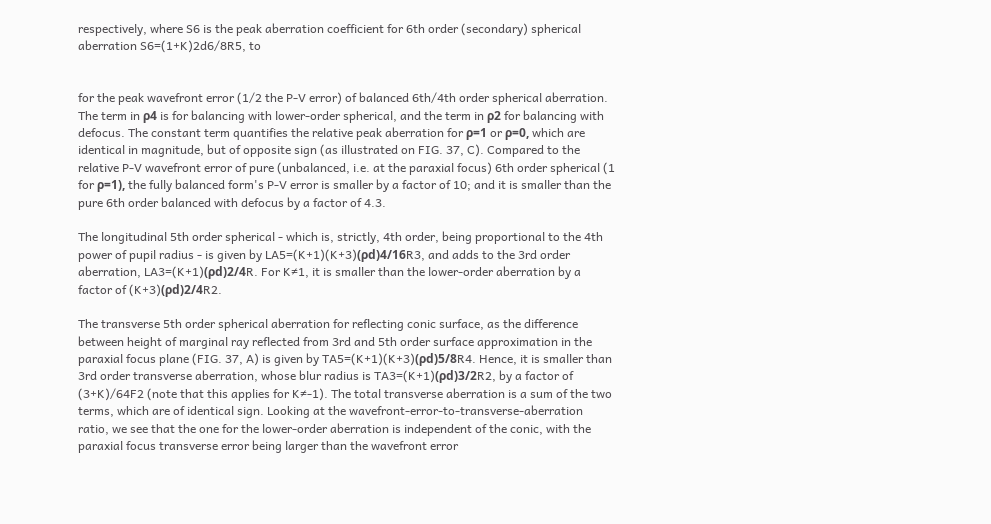respectively, where S6 is the peak aberration coefficient for 6th order (secondary) spherical aberration S6=(1+K)2d6/8R5, to


for the peak wavefront error (1/2 the P-V error) of balanced 6th/4th order spherical aberration. The term in ρ4 is for balancing with lower-order spherical, and the term in ρ2 for balancing with defocus. The constant term quantifies the relative peak aberration for ρ=1 or ρ=0, which are identical in magnitude, but of opposite sign (as illustrated on FIG. 37, C). Compared to the relative P-V wavefront error of pure (unbalanced, i.e. at the paraxial focus) 6th order spherical (1 for ρ=1), the fully balanced form's P-V error is smaller by a factor of 10; and it is smaller than the pure 6th order balanced with defocus by a factor of 4.3.

The longitudinal 5th order spherical - which is, strictly, 4th order, being proportional to the 4th power of pupil radius - is given by LA5=(K+1)(K+3)(ρd)4/16R3, and adds to the 3rd order aberration, LA3=(K+1)(ρd)2/4R. For K≠1, it is smaller than the lower-order aberration by a factor of (K+3)(ρd)2/4R2.

The transverse 5th order spherical aberration for reflecting conic surface, as the difference between height of marginal ray reflected from 3rd and 5th order surface approximation in the paraxial focus plane (FIG. 37, A) is given by TA5=(K+1)(K+3)(ρd)5/8R4. Hence, it is smaller than 3rd order transverse aberration, whose blur radius is TA3=(K+1)(ρd)3/2R2, by a factor of (3+K)/64F2 (note that this applies for K≠-1). The total transverse aberration is a sum of the two terms, which are of identical sign. Looking at the wavefront-error-to-transverse-aberration ratio, we see that the one for the lower-order aberration is independent of the conic, with the paraxial focus transverse error being larger than the wavefront error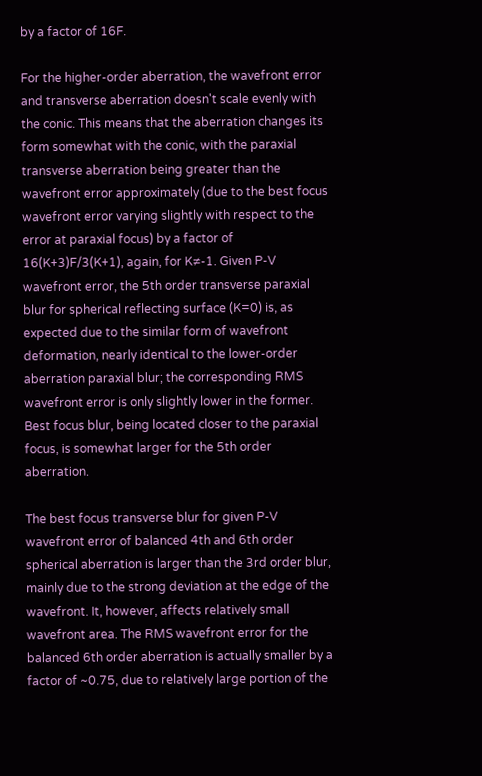by a factor of 16F.

For the higher-order aberration, the wavefront error and transverse aberration doesn't scale evenly with the conic. This means that the aberration changes its form somewhat with the conic, with the paraxial transverse aberration being greater than the wavefront error approximately (due to the best focus wavefront error varying slightly with respect to the error at paraxial focus) by a factor of 16(K+3)F/3(K+1), again, for K≠-1. Given P-V wavefront error, the 5th order transverse paraxial blur for spherical reflecting surface (K=0) is, as expected due to the similar form of wavefront deformation, nearly identical to the lower-order aberration paraxial blur; the corresponding RMS wavefront error is only slightly lower in the former. Best focus blur, being located closer to the paraxial focus, is somewhat larger for the 5th order aberration.

The best focus transverse blur for given P-V wavefront error of balanced 4th and 6th order spherical aberration is larger than the 3rd order blur, mainly due to the strong deviation at the edge of the wavefront. It, however, affects relatively small wavefront area. The RMS wavefront error for the balanced 6th order aberration is actually smaller by a factor of ~0.75, due to relatively large portion of the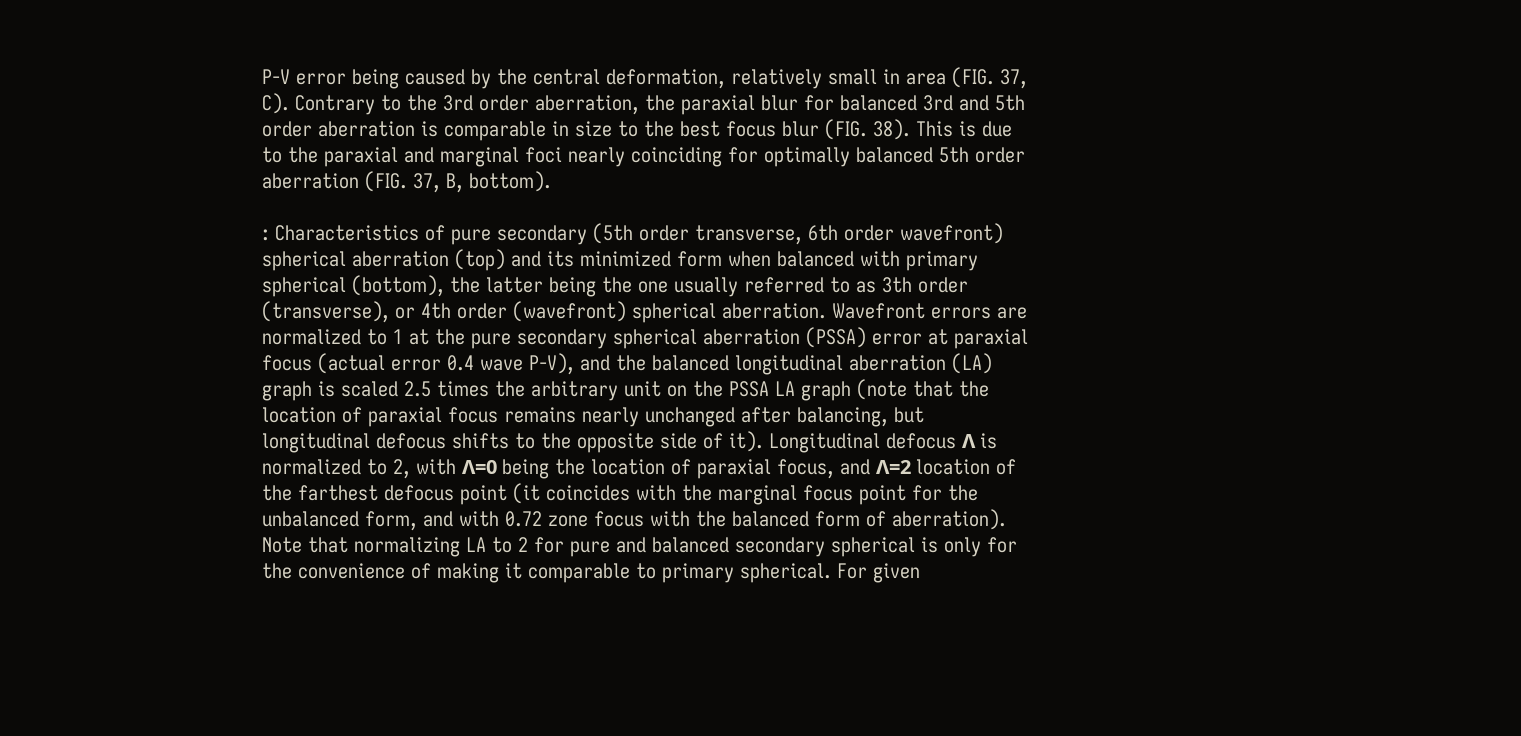P-V error being caused by the central deformation, relatively small in area (FIG. 37, C). Contrary to the 3rd order aberration, the paraxial blur for balanced 3rd and 5th order aberration is comparable in size to the best focus blur (FIG. 38). This is due to the paraxial and marginal foci nearly coinciding for optimally balanced 5th order aberration (FIG. 37, B, bottom).

: Characteristics of pure secondary (5th order transverse, 6th order wavefront) spherical aberration (top) and its minimized form when balanced with primary spherical (bottom), the latter being the one usually referred to as 3th order (transverse), or 4th order (wavefront) spherical aberration. Wavefront errors are normalized to 1 at the pure secondary spherical aberration (PSSA) error at paraxial focus (actual error 0.4 wave P-V), and the balanced longitudinal aberration (LA) graph is scaled 2.5 times the arbitrary unit on the PSSA LA graph (note that the location of paraxial focus remains nearly unchanged after balancing, but longitudinal defocus shifts to the opposite side of it). Longitudinal defocus Λ is normalized to 2, with Λ=0 being the location of paraxial focus, and Λ=2 location of the farthest defocus point (it coincides with the marginal focus point for the unbalanced form, and with 0.72 zone focus with the balanced form of aberration). Note that normalizing LA to 2 for pure and balanced secondary spherical is only for the convenience of making it comparable to primary spherical. For given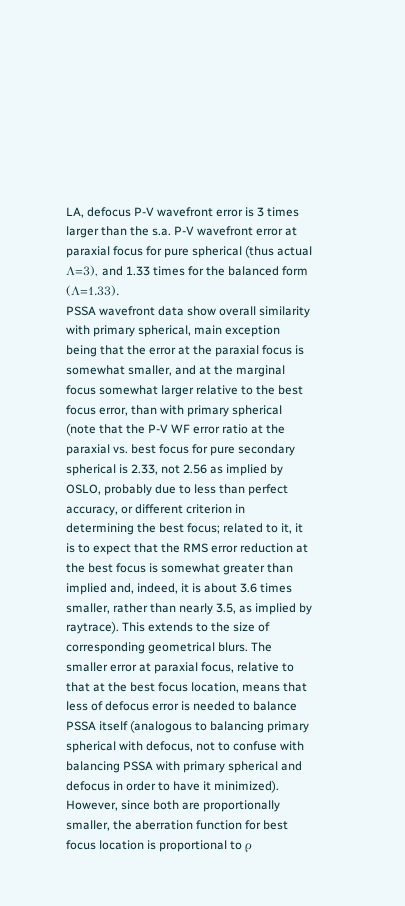LA, defocus P-V wavefront error is 3 times larger than the s.a. P-V wavefront error at paraxial focus for pure spherical (thus actual
Λ=3), and 1.33 times for the balanced form (Λ=1.33).
PSSA wavefront data show overall similarity with primary spherical, main exception being that the error at the paraxial focus is somewhat smaller, and at the marginal focus somewhat larger relative to the best focus error, than with primary spherical (note that the P-V WF error ratio at the paraxial vs. best focus for pure secondary spherical is 2.33, not 2.56 as implied by OSLO, probably due to less than perfect accuracy, or different criterion in determining the best focus; related to it, it is to expect that the RMS error reduction at the best focus is somewhat greater than implied and, indeed, it is about 3.6 times smaller, rather than nearly 3.5, as implied by raytrace). This extends to the size of corresponding geometrical blurs. The smaller error at paraxial focus, relative to that at the best focus location, means that less of defocus error is needed to balance PSSA itself (analogous to balancing primary spherical with defocus, not to confuse with balancing PSSA with primary spherical and defocus in order to have it minimized). However, since both are proportionally smaller, the aberration function for best focus location is proportional to ρ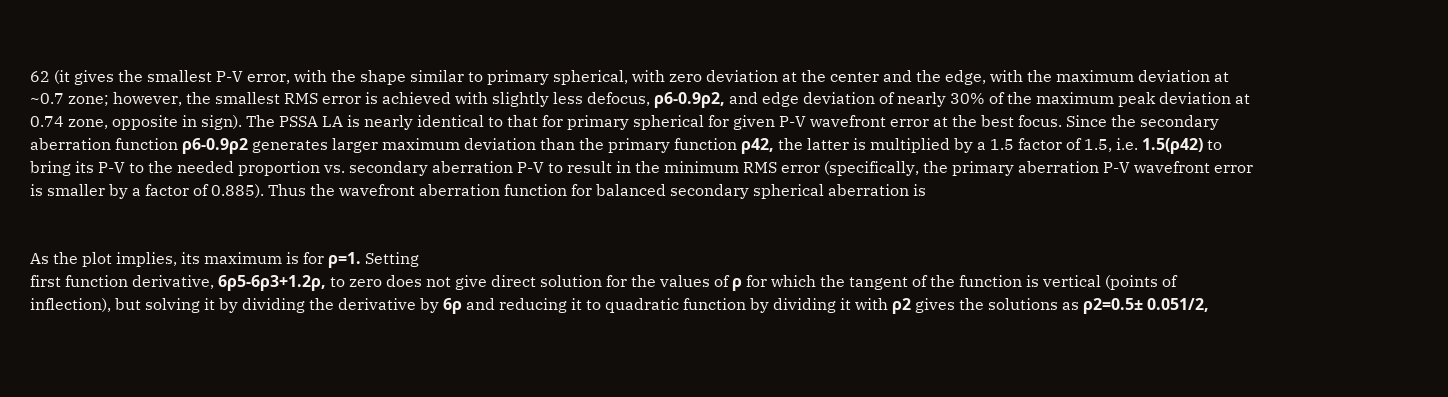62 (it gives the smallest P-V error, with the shape similar to primary spherical, with zero deviation at the center and the edge, with the maximum deviation at ~0.7 zone; however, the smallest RMS error is achieved with slightly less defocus, ρ6-0.9ρ2, and edge deviation of nearly 30% of the maximum peak deviation at 0.74 zone, opposite in sign). The PSSA LA is nearly identical to that for primary spherical for given P-V wavefront error at the best focus. Since the secondary aberration function ρ6-0.9ρ2 generates larger maximum deviation than the primary function ρ42, the latter is multiplied by a 1.5 factor of 1.5, i.e. 1.5(ρ42) to bring its P-V to the needed proportion vs. secondary aberration P-V to result in the minimum RMS error (specifically, the primary aberration P-V wavefront error is smaller by a factor of 0.885). Thus the wavefront aberration function for balanced secondary spherical aberration is


As the plot implies, its maximum is for ρ=1. Setting
first function derivative, 6ρ5-6ρ3+1.2ρ, to zero does not give direct solution for the values of ρ for which the tangent of the function is vertical (points of inflection), but solving it by dividing the derivative by 6ρ and reducing it to quadratic function by dividing it with ρ2 gives the solutions as ρ2=0.5± 0.051/2,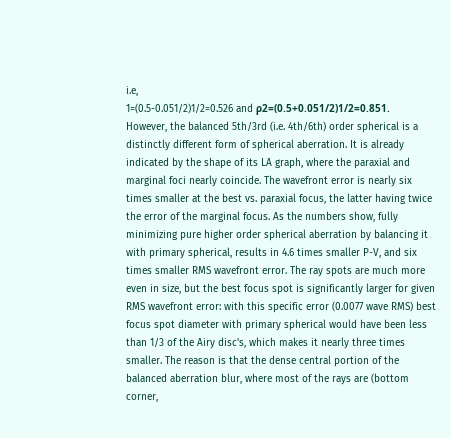i.e,
1=(0.5-0.051/2)1/2=0.526 and ρ2=(0.5+0.051/2)1/2=0.851.
However, the balanced 5th/3rd (i.e. 4th/6th) order spherical is a distinctly different form of spherical aberration. It is already indicated by the shape of its LA graph, where the paraxial and marginal foci nearly coincide. The wavefront error is nearly six times smaller at the best vs. paraxial focus, the latter having twice the error of the marginal focus. As the numbers show, fully minimizing pure higher order spherical aberration by balancing it with primary spherical, results in 4.6 times smaller P-V, and six times smaller RMS wavefront error. The ray spots are much more even in size, but the best focus spot is significantly larger for given RMS wavefront error: with this specific error (0.0077 wave RMS) best focus spot diameter with primary spherical would have been less than 1/3 of the Airy disc's, which makes it nearly three times smaller. The reason is that the dense central portion of the balanced aberration blur, where most of the rays are (bottom corner,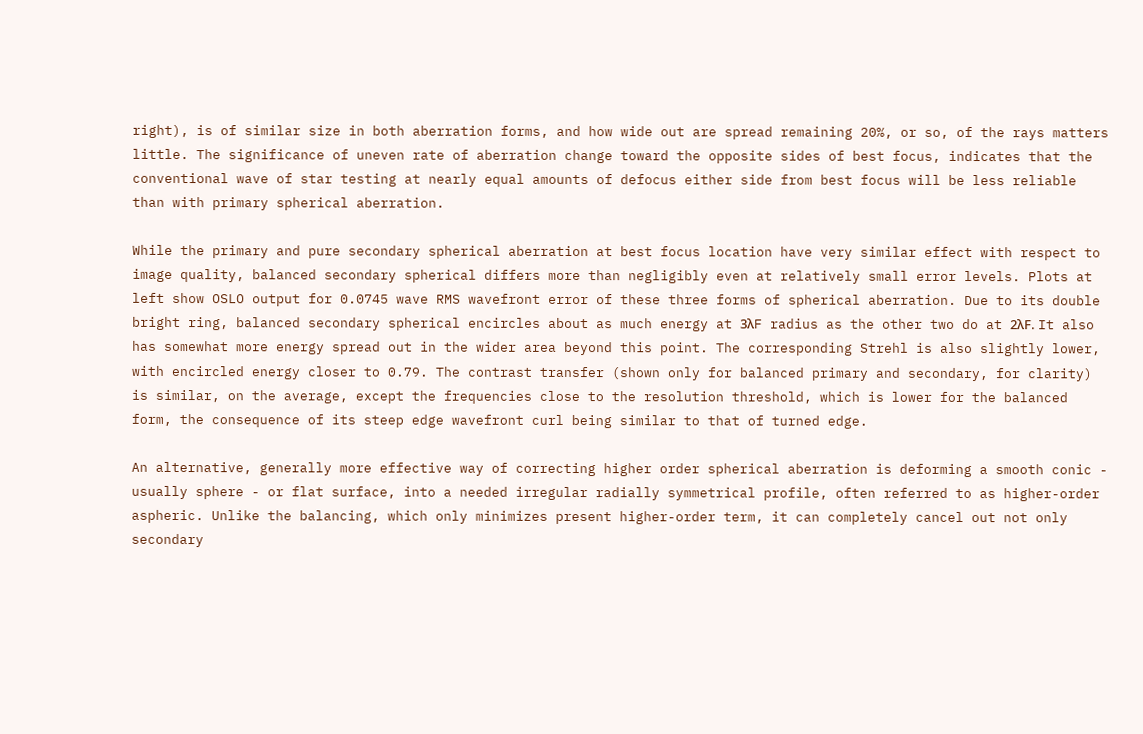right), is of similar size in both aberration forms, and how wide out are spread remaining 20%, or so, of the rays matters little. The significance of uneven rate of aberration change toward the opposite sides of best focus, indicates that the conventional wave of star testing at nearly equal amounts of defocus either side from best focus will be less reliable than with primary spherical aberration.

While the primary and pure secondary spherical aberration at best focus location have very similar effect with respect to image quality, balanced secondary spherical differs more than negligibly even at relatively small error levels. Plots at left show OSLO output for 0.0745 wave RMS wavefront error of these three forms of spherical aberration. Due to its double bright ring, balanced secondary spherical encircles about as much energy at 3λF radius as the other two do at 2λF. It also has somewhat more energy spread out in the wider area beyond this point. The corresponding Strehl is also slightly lower, with encircled energy closer to 0.79. The contrast transfer (shown only for balanced primary and secondary, for clarity) is similar, on the average, except the frequencies close to the resolution threshold, which is lower for the balanced form, the consequence of its steep edge wavefront curl being similar to that of turned edge.

An alternative, generally more effective way of correcting higher order spherical aberration is deforming a smooth conic - usually sphere - or flat surface, into a needed irregular radially symmetrical profile, often referred to as higher-order aspheric. Unlike the balancing, which only minimizes present higher-order term, it can completely cancel out not only secondary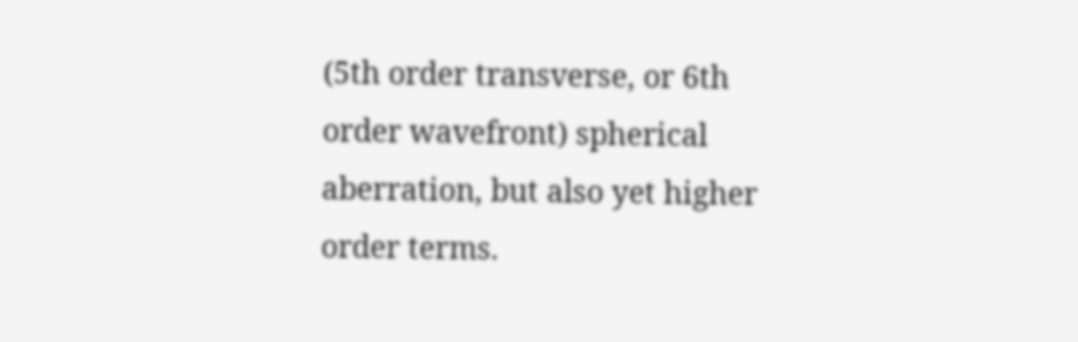(5th order transverse, or 6th order wavefront) spherical aberration, but also yet higher order terms.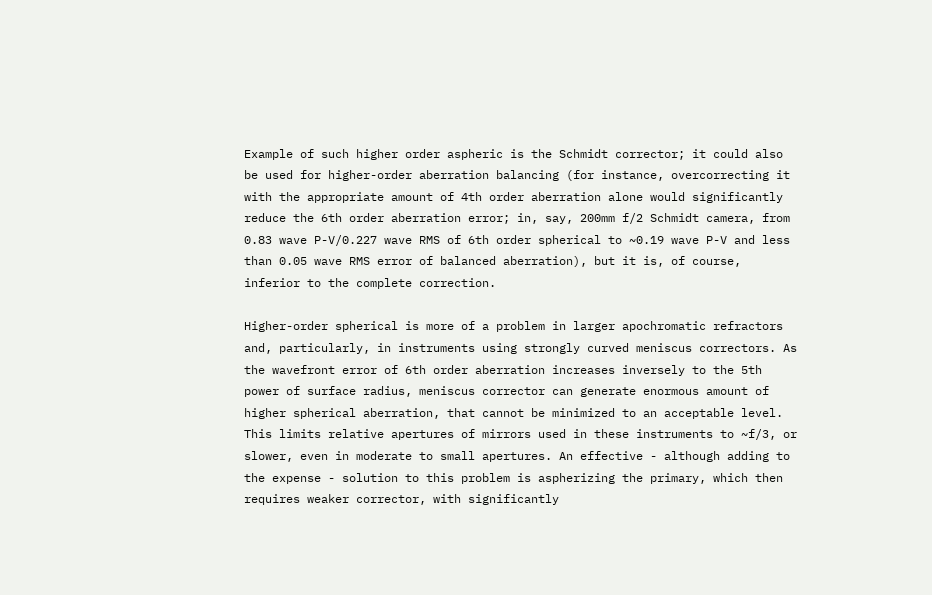Example of such higher order aspheric is the Schmidt corrector; it could also be used for higher-order aberration balancing (for instance, overcorrecting it with the appropriate amount of 4th order aberration alone would significantly reduce the 6th order aberration error; in, say, 200mm f/2 Schmidt camera, from 0.83 wave P-V/0.227 wave RMS of 6th order spherical to ~0.19 wave P-V and less than 0.05 wave RMS error of balanced aberration), but it is, of course, inferior to the complete correction.

Higher-order spherical is more of a problem in larger apochromatic refractors and, particularly, in instruments using strongly curved meniscus correctors. As the wavefront error of 6th order aberration increases inversely to the 5th power of surface radius, meniscus corrector can generate enormous amount of higher spherical aberration, that cannot be minimized to an acceptable level. This limits relative apertures of mirrors used in these instruments to ~f/3, or slower, even in moderate to small apertures. An effective - although adding to the expense - solution to this problem is aspherizing the primary, which then requires weaker corrector, with significantly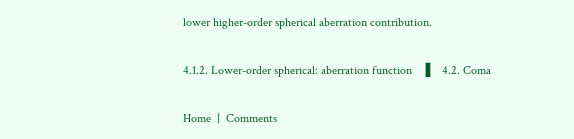lower higher-order spherical aberration contribution.

4.1.2. Lower-order spherical: aberration function   ▐    4.2. Coma

Home  |  Comments